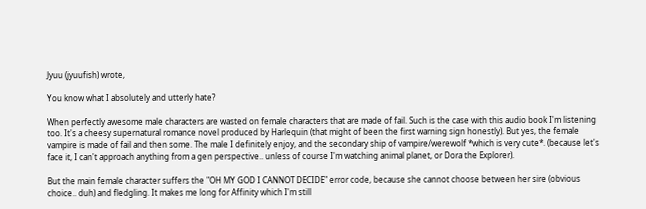Jyuu (jyuufish) wrote,

You know what I absolutely and utterly hate?

When perfectly awesome male characters are wasted on female characters that are made of fail. Such is the case with this audio book I'm listening too. It's a cheesy supernatural romance novel produced by Harlequin (that might of been the first warning sign honestly). But yes, the female vampire is made of fail and then some. The male I definitely enjoy, and the secondary ship of vampire/werewolf *which is very cute*. (because let's face it, I can't approach anything from a gen perspective.. unless of course I'm watching animal planet, or Dora the Explorer).

But the main female character suffers the "OH MY GOD I CANNOT DECIDE" error code, because she cannot choose between her sire (obvious choice.. duh) and fledgling. It makes me long for Affinity which I'm still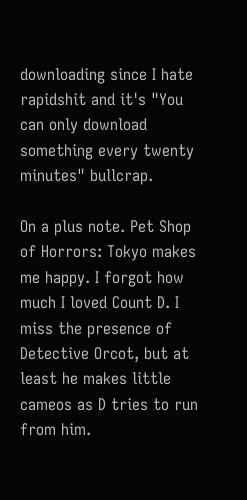downloading since I hate rapidshit and it's "You can only download something every twenty minutes" bullcrap.

On a plus note. Pet Shop of Horrors: Tokyo makes me happy. I forgot how much I loved Count D. I miss the presence of Detective Orcot, but at least he makes little cameos as D tries to run from him.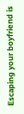Escaping your boyfriend is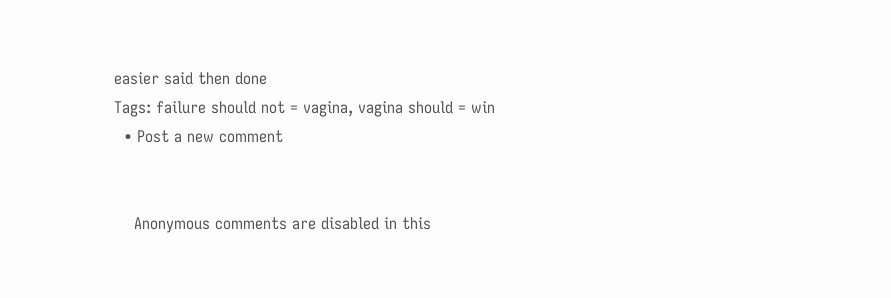easier said then done
Tags: failure should not = vagina, vagina should = win
  • Post a new comment


    Anonymous comments are disabled in this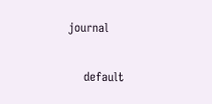journal

    default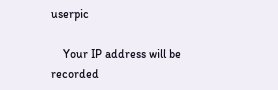userpic

    Your IP address will be recorded